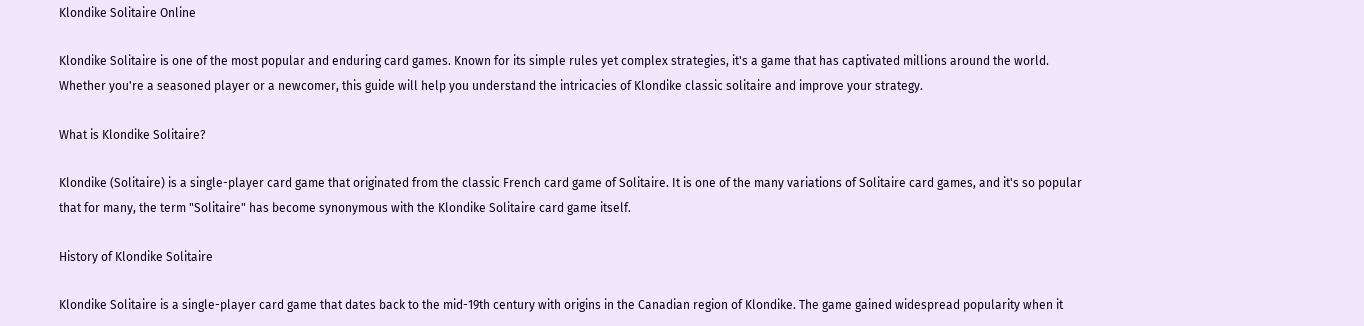Klondike Solitaire Online

Klondike Solitaire is one of the most popular and enduring card games. Known for its simple rules yet complex strategies, it's a game that has captivated millions around the world. Whether you're a seasoned player or a newcomer, this guide will help you understand the intricacies of Klondike classic solitaire and improve your strategy.

What is Klondike Solitaire?

Klondike (Solitaire) is a single-player card game that originated from the classic French card game of Solitaire. It is one of the many variations of Solitaire card games, and it's so popular that for many, the term "Solitaire" has become synonymous with the Klondike Solitaire card game itself.

History of Klondike Solitaire

Klondike Solitaire is a single-player card game that dates back to the mid-19th century with origins in the Canadian region of Klondike. The game gained widespread popularity when it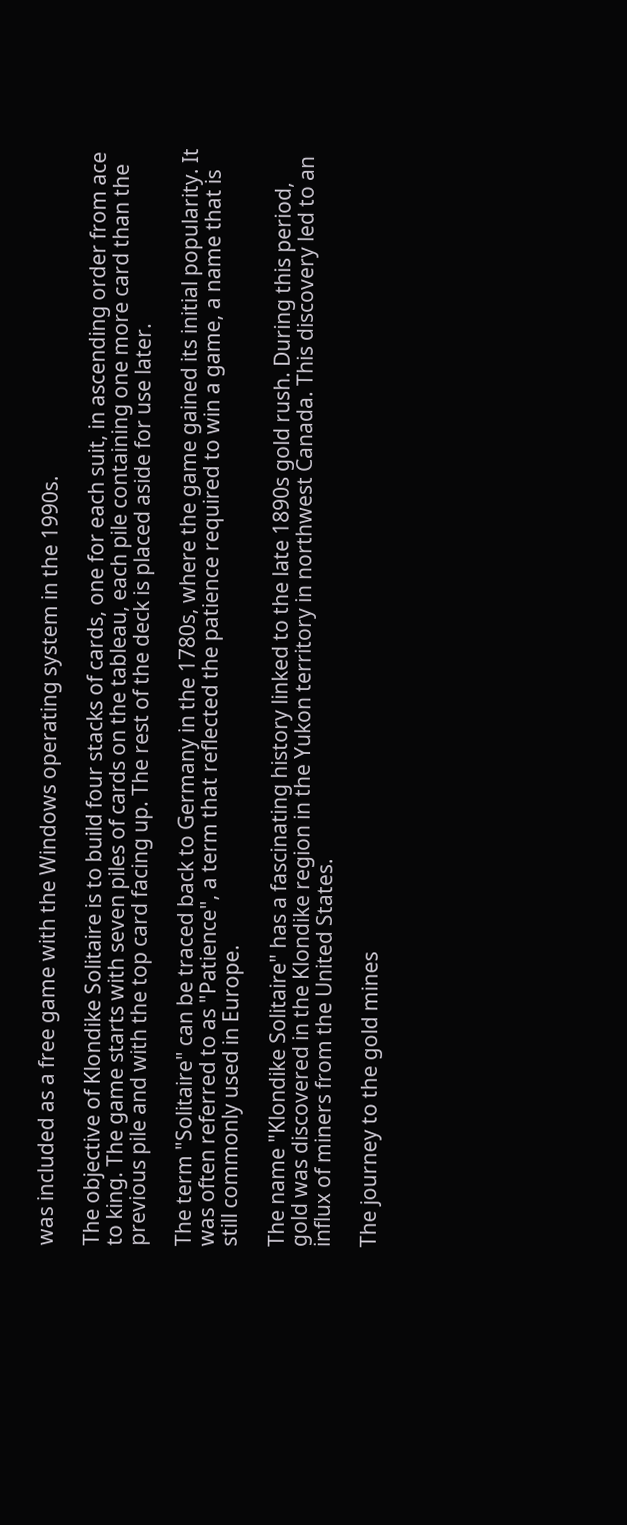was included as a free game with the Windows operating system in the 1990s.

The objective of Klondike Solitaire is to build four stacks of cards, one for each suit, in ascending order from ace to king. The game starts with seven piles of cards on the tableau, each pile containing one more card than the previous pile and with the top card facing up. The rest of the deck is placed aside for use later.

The term "Solitaire" can be traced back to Germany in the 1780s, where the game gained its initial popularity. It was often referred to as "Patience", a term that reflected the patience required to win a game, a name that is still commonly used in Europe.

The name "Klondike Solitaire" has a fascinating history linked to the late 1890s gold rush. During this period, gold was discovered in the Klondike region in the Yukon territory in northwest Canada. This discovery led to an influx of miners from the United States.

The journey to the gold mines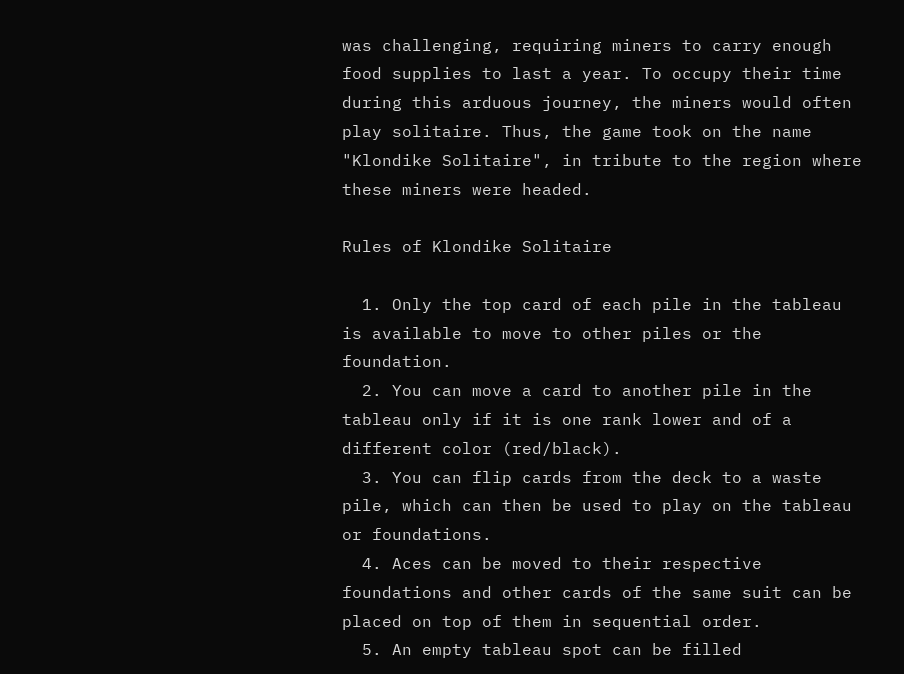was challenging, requiring miners to carry enough food supplies to last a year. To occupy their time during this arduous journey, the miners would often play solitaire. Thus, the game took on the name "Klondike Solitaire", in tribute to the region where these miners were headed.

Rules of Klondike Solitaire

  1. Only the top card of each pile in the tableau is available to move to other piles or the foundation.
  2. You can move a card to another pile in the tableau only if it is one rank lower and of a different color (red/black).
  3. You can flip cards from the deck to a waste pile, which can then be used to play on the tableau or foundations.
  4. Aces can be moved to their respective foundations and other cards of the same suit can be placed on top of them in sequential order.
  5. An empty tableau spot can be filled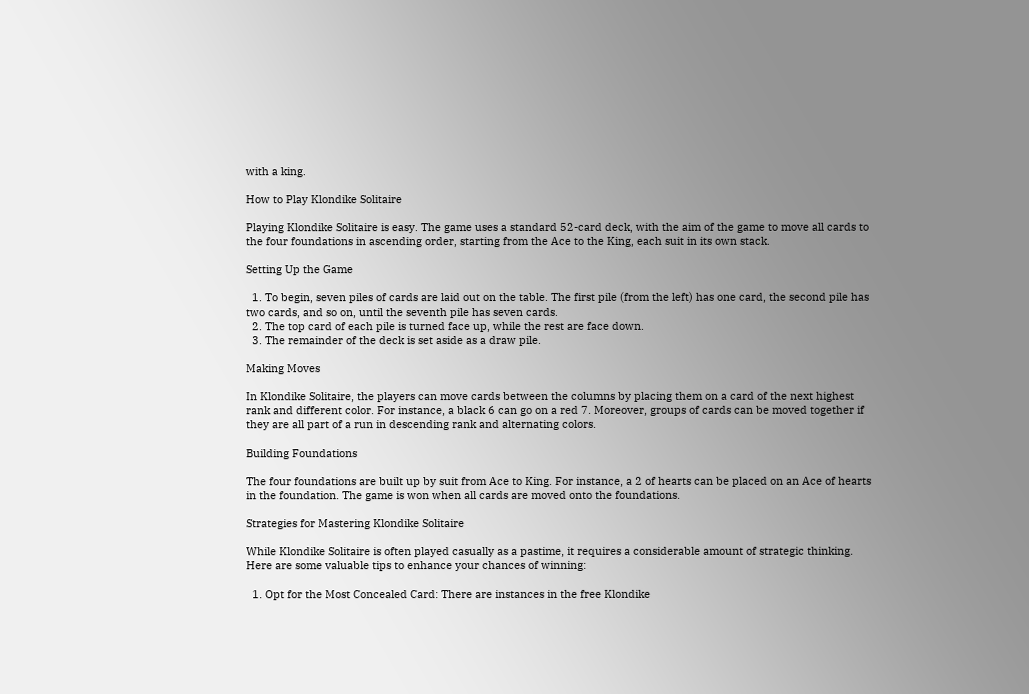with a king.

How to Play Klondike Solitaire

Playing Klondike Solitaire is easy. The game uses a standard 52-card deck, with the aim of the game to move all cards to the four foundations in ascending order, starting from the Ace to the King, each suit in its own stack.

Setting Up the Game

  1. To begin, seven piles of cards are laid out on the table. The first pile (from the left) has one card, the second pile has two cards, and so on, until the seventh pile has seven cards.
  2. The top card of each pile is turned face up, while the rest are face down.
  3. The remainder of the deck is set aside as a draw pile.

Making Moves

In Klondike Solitaire, the players can move cards between the columns by placing them on a card of the next highest rank and different color. For instance, a black 6 can go on a red 7. Moreover, groups of cards can be moved together if they are all part of a run in descending rank and alternating colors.

Building Foundations

The four foundations are built up by suit from Ace to King. For instance, a 2 of hearts can be placed on an Ace of hearts in the foundation. The game is won when all cards are moved onto the foundations.

Strategies for Mastering Klondike Solitaire

While Klondike Solitaire is often played casually as a pastime, it requires a considerable amount of strategic thinking. Here are some valuable tips to enhance your chances of winning:

  1. Opt for the Most Concealed Card: There are instances in the free Klondike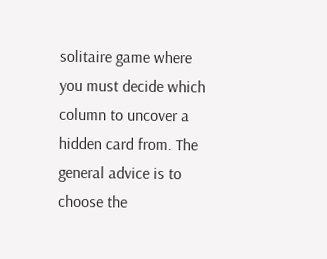solitaire game where you must decide which column to uncover a hidden card from. The general advice is to choose the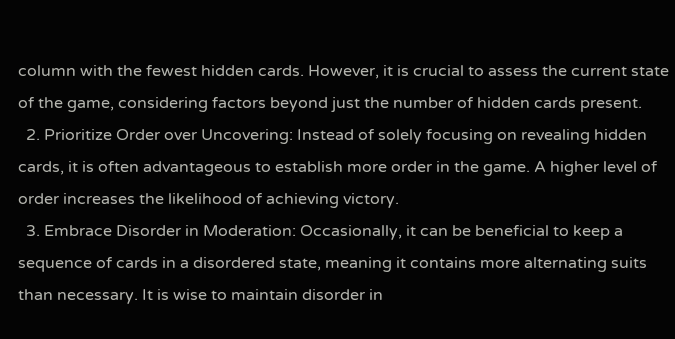column with the fewest hidden cards. However, it is crucial to assess the current state of the game, considering factors beyond just the number of hidden cards present.
  2. Prioritize Order over Uncovering: Instead of solely focusing on revealing hidden cards, it is often advantageous to establish more order in the game. A higher level of order increases the likelihood of achieving victory.
  3. Embrace Disorder in Moderation: Occasionally, it can be beneficial to keep a sequence of cards in a disordered state, meaning it contains more alternating suits than necessary. It is wise to maintain disorder in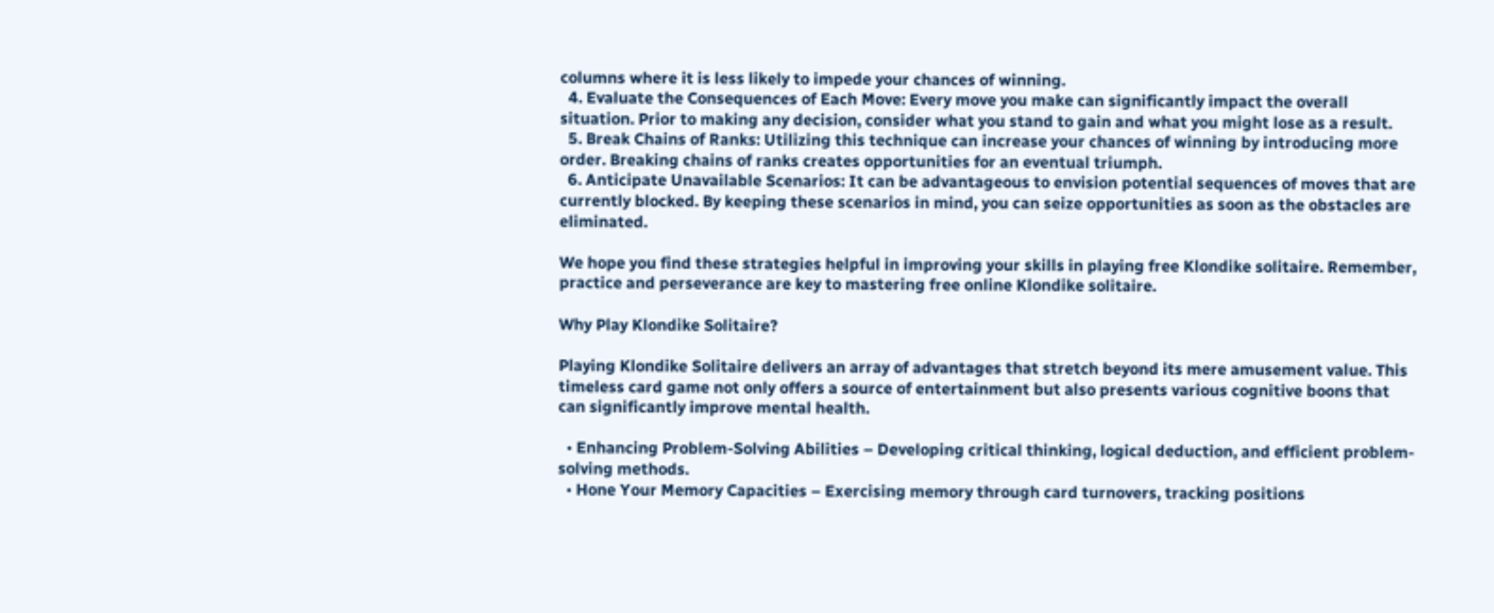columns where it is less likely to impede your chances of winning.
  4. Evaluate the Consequences of Each Move: Every move you make can significantly impact the overall situation. Prior to making any decision, consider what you stand to gain and what you might lose as a result.
  5. Break Chains of Ranks: Utilizing this technique can increase your chances of winning by introducing more order. Breaking chains of ranks creates opportunities for an eventual triumph.
  6. Anticipate Unavailable Scenarios: It can be advantageous to envision potential sequences of moves that are currently blocked. By keeping these scenarios in mind, you can seize opportunities as soon as the obstacles are eliminated.

We hope you find these strategies helpful in improving your skills in playing free Klondike solitaire. Remember, practice and perseverance are key to mastering free online Klondike solitaire.

Why Play Klondike Solitaire?

Playing Klondike Solitaire delivers an array of advantages that stretch beyond its mere amusement value. This timeless card game not only offers a source of entertainment but also presents various cognitive boons that can significantly improve mental health.

  • Enhancing Problem-Solving Abilities – Developing critical thinking, logical deduction, and efficient problem-solving methods.
  • Hone Your Memory Capacities – Exercising memory through card turnovers, tracking positions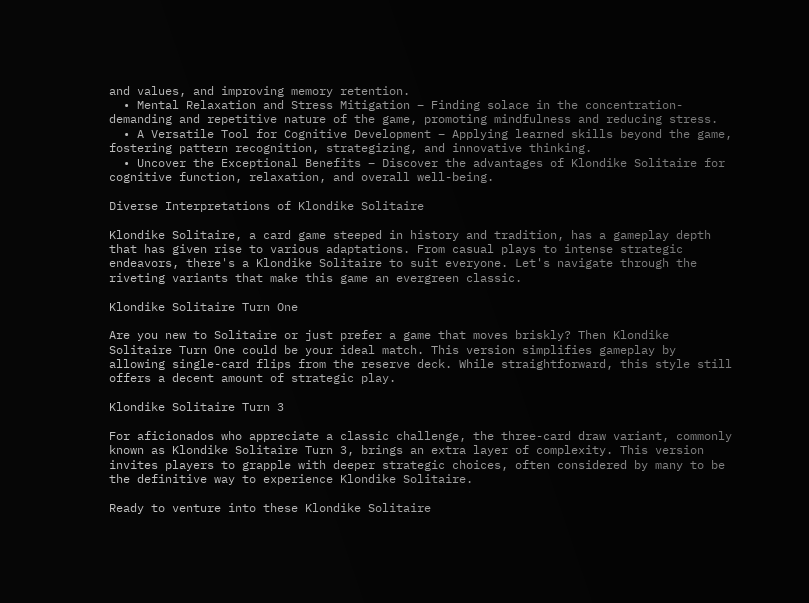and values, and improving memory retention.
  • Mental Relaxation and Stress Mitigation – Finding solace in the concentration-demanding and repetitive nature of the game, promoting mindfulness and reducing stress.
  • A Versatile Tool for Cognitive Development – Applying learned skills beyond the game, fostering pattern recognition, strategizing, and innovative thinking.
  • Uncover the Exceptional Benefits – Discover the advantages of Klondike Solitaire for cognitive function, relaxation, and overall well-being.

Diverse Interpretations of Klondike Solitaire

Klondike Solitaire, a card game steeped in history and tradition, has a gameplay depth that has given rise to various adaptations. From casual plays to intense strategic endeavors, there's a Klondike Solitaire to suit everyone. Let's navigate through the riveting variants that make this game an evergreen classic.

Klondike Solitaire Turn One

Are you new to Solitaire or just prefer a game that moves briskly? Then Klondike Solitaire Turn One could be your ideal match. This version simplifies gameplay by allowing single-card flips from the reserve deck. While straightforward, this style still offers a decent amount of strategic play.

Klondike Solitaire Turn 3

For aficionados who appreciate a classic challenge, the three-card draw variant, commonly known as Klondike Solitaire Turn 3, brings an extra layer of complexity. This version invites players to grapple with deeper strategic choices, often considered by many to be the definitive way to experience Klondike Solitaire.

Ready to venture into these Klondike Solitaire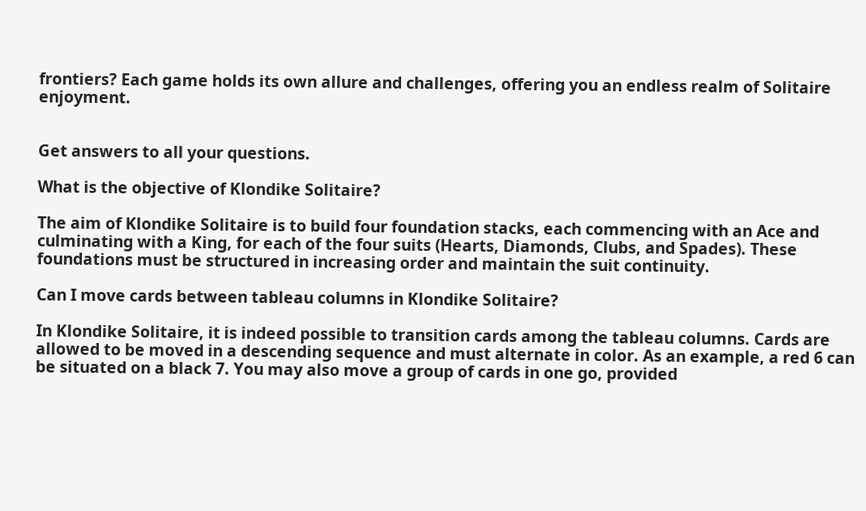frontiers? Each game holds its own allure and challenges, offering you an endless realm of Solitaire enjoyment.


Get answers to all your questions.

What is the objective of Klondike Solitaire?

The aim of Klondike Solitaire is to build four foundation stacks, each commencing with an Ace and culminating with a King, for each of the four suits (Hearts, Diamonds, Clubs, and Spades). These foundations must be structured in increasing order and maintain the suit continuity.

Can I move cards between tableau columns in Klondike Solitaire?

In Klondike Solitaire, it is indeed possible to transition cards among the tableau columns. Cards are allowed to be moved in a descending sequence and must alternate in color. As an example, a red 6 can be situated on a black 7. You may also move a group of cards in one go, provided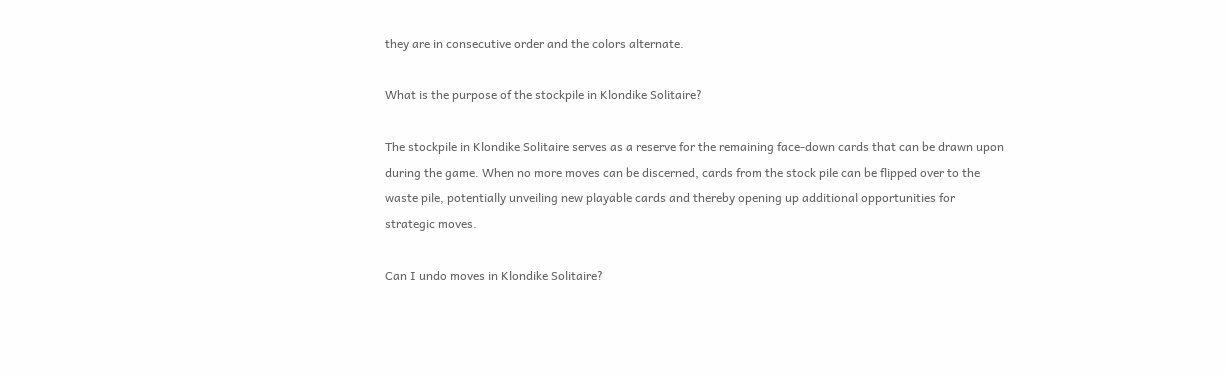they are in consecutive order and the colors alternate.

What is the purpose of the stockpile in Klondike Solitaire?

The stockpile in Klondike Solitaire serves as a reserve for the remaining face-down cards that can be drawn upon during the game. When no more moves can be discerned, cards from the stock pile can be flipped over to the waste pile, potentially unveiling new playable cards and thereby opening up additional opportunities for strategic moves.

Can I undo moves in Klondike Solitaire?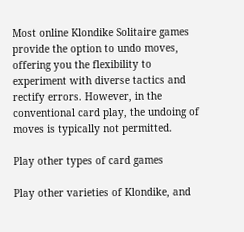Most online Klondike Solitaire games provide the option to undo moves, offering you the flexibility to experiment with diverse tactics and rectify errors. However, in the conventional card play, the undoing of moves is typically not permitted.

Play other types of card games

Play other varieties of Klondike, and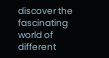discover the fascinating world of different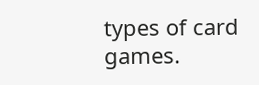types of card games.